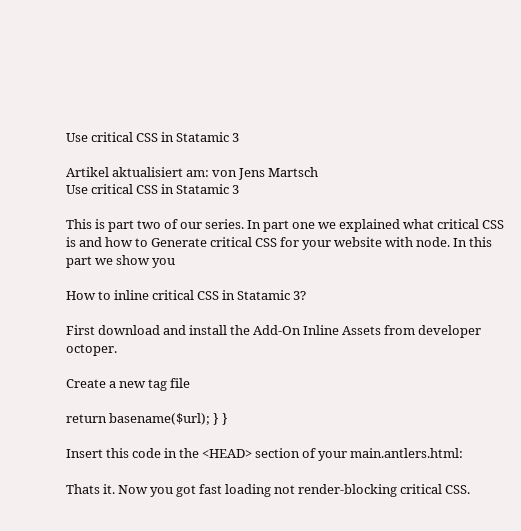Use critical CSS in Statamic 3

Artikel aktualisiert am: von Jens Martsch
Use critical CSS in Statamic 3

This is part two of our series. In part one we explained what critical CSS is and how to Generate critical CSS for your website with node. In this part we show you

How to inline critical CSS in Statamic 3?

First download and install the Add-On Inline Assets from developer octoper.

Create a new tag file

return basename($url); } }

Insert this code in the <HEAD> section of your main.antlers.html:

Thats it. Now you got fast loading not render-blocking critical CSS.